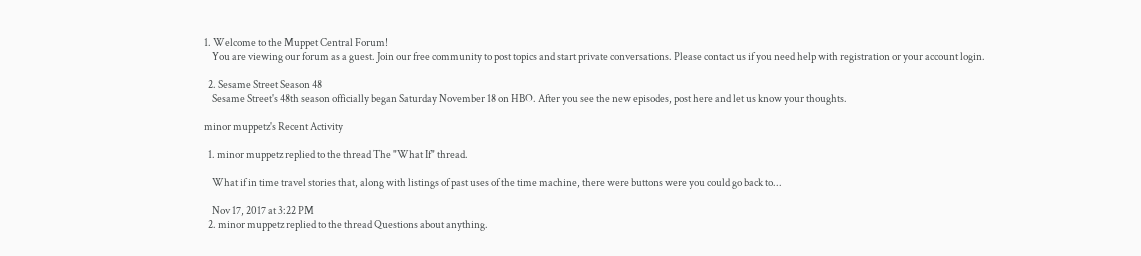1. Welcome to the Muppet Central Forum!
    You are viewing our forum as a guest. Join our free community to post topics and start private conversations. Please contact us if you need help with registration or your account login.

  2. Sesame Street Season 48
    Sesame Street's 48th season officially began Saturday November 18 on HBO. After you see the new episodes, post here and let us know your thoughts.

minor muppetz's Recent Activity

  1. minor muppetz replied to the thread The "What If" thread.

    What if in time travel stories that, along with listings of past uses of the time machine, there were buttons were you could go back to...

    Nov 17, 2017 at 3:22 PM
  2. minor muppetz replied to the thread Questions about anything.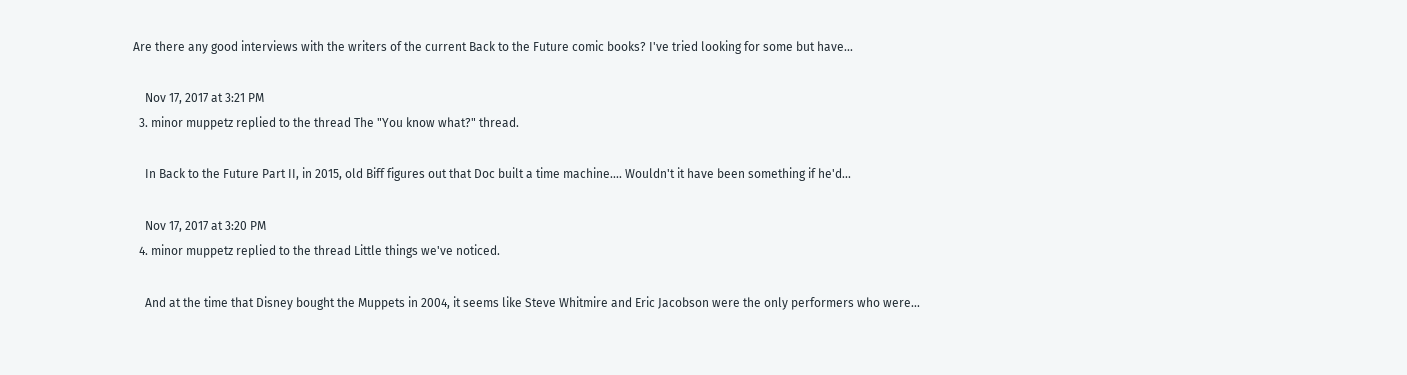Are there any good interviews with the writers of the current Back to the Future comic books? I've tried looking for some but have...

    Nov 17, 2017 at 3:21 PM
  3. minor muppetz replied to the thread The "You know what?" thread.

    In Back to the Future Part II, in 2015, old Biff figures out that Doc built a time machine.... Wouldn't it have been something if he'd...

    Nov 17, 2017 at 3:20 PM
  4. minor muppetz replied to the thread Little things we've noticed.

    And at the time that Disney bought the Muppets in 2004, it seems like Steve Whitmire and Eric Jacobson were the only performers who were...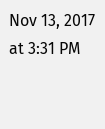Nov 13, 2017 at 3:31 PM